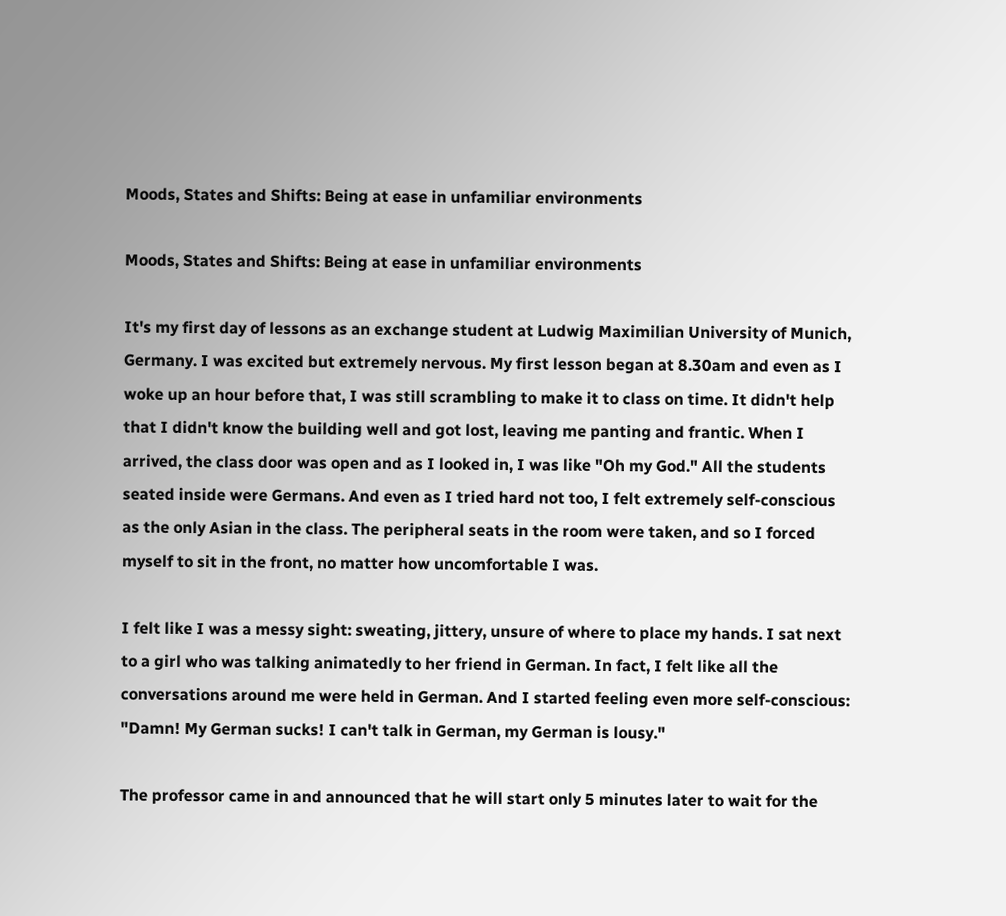Moods, States and Shifts: Being at ease in unfamiliar environments

Moods, States and Shifts: Being at ease in unfamiliar environments

It's my first day of lessons as an exchange student at Ludwig Maximilian University of Munich, Germany. I was excited but extremely nervous. My first lesson began at 8.30am and even as I woke up an hour before that, I was still scrambling to make it to class on time. It didn't help that I didn't know the building well and got lost, leaving me panting and frantic. When I arrived, the class door was open and as I looked in, I was like "Oh my God." All the students seated inside were Germans. And even as I tried hard not too, I felt extremely self-conscious as the only Asian in the class. The peripheral seats in the room were taken, and so I forced myself to sit in the front, no matter how uncomfortable I was.

I felt like I was a messy sight: sweating, jittery, unsure of where to place my hands. I sat next to a girl who was talking animatedly to her friend in German. In fact, I felt like all the conversations around me were held in German. And I started feeling even more self-conscious: "Damn! My German sucks! I can't talk in German, my German is lousy."

The professor came in and announced that he will start only 5 minutes later to wait for the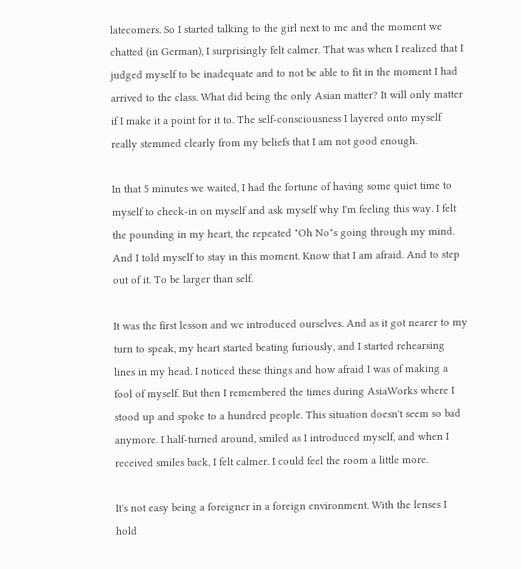latecomers. So I started talking to the girl next to me and the moment we chatted (in German), I surprisingly felt calmer. That was when I realized that I judged myself to be inadequate and to not be able to fit in the moment I had arrived to the class. What did being the only Asian matter? It will only matter if I make it a point for it to. The self-consciousness I layered onto myself really stemmed clearly from my beliefs that I am not good enough.

In that 5 minutes we waited, I had the fortune of having some quiet time to myself to check-in on myself and ask myself why I'm feeling this way. I felt the pounding in my heart, the repeated "Oh No"s going through my mind. And I told myself to stay in this moment. Know that I am afraid. And to step out of it. To be larger than self.

It was the first lesson and we introduced ourselves. And as it got nearer to my turn to speak, my heart started beating furiously, and I started rehearsing lines in my head. I noticed these things and how afraid I was of making a fool of myself. But then I remembered the times during AsiaWorks where I stood up and spoke to a hundred people. This situation doesn't seem so bad anymore. I half-turned around, smiled as I introduced myself, and when I received smiles back, I felt calmer. I could feel the room a little more.

It's not easy being a foreigner in a foreign environment. With the lenses I hold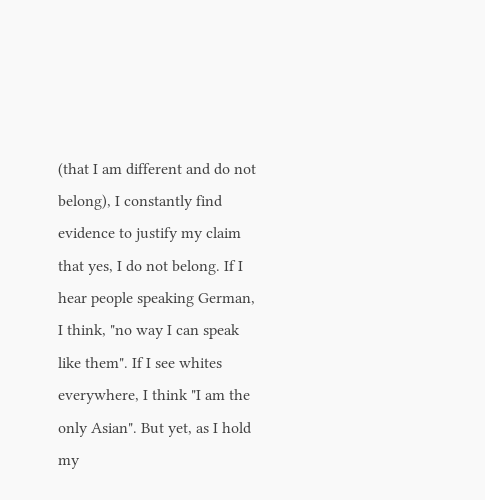(that I am different and do not belong), I constantly find evidence to justify my claim that yes, I do not belong. If I hear people speaking German, I think, "no way I can speak like them". If I see whites everywhere, I think "I am the only Asian". But yet, as I hold my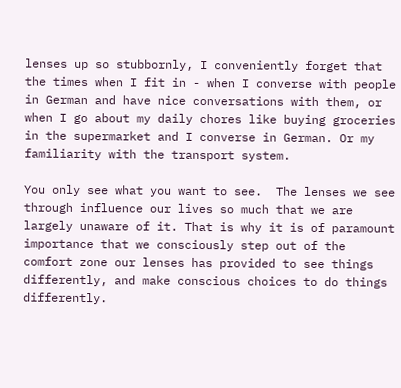lenses up so stubbornly, I conveniently forget that the times when I fit in - when I converse with people in German and have nice conversations with them, or when I go about my daily chores like buying groceries in the supermarket and I converse in German. Or my familiarity with the transport system.

You only see what you want to see.  The lenses we see through influence our lives so much that we are largely unaware of it. That is why it is of paramount importance that we consciously step out of the comfort zone our lenses has provided to see things differently, and make conscious choices to do things differently.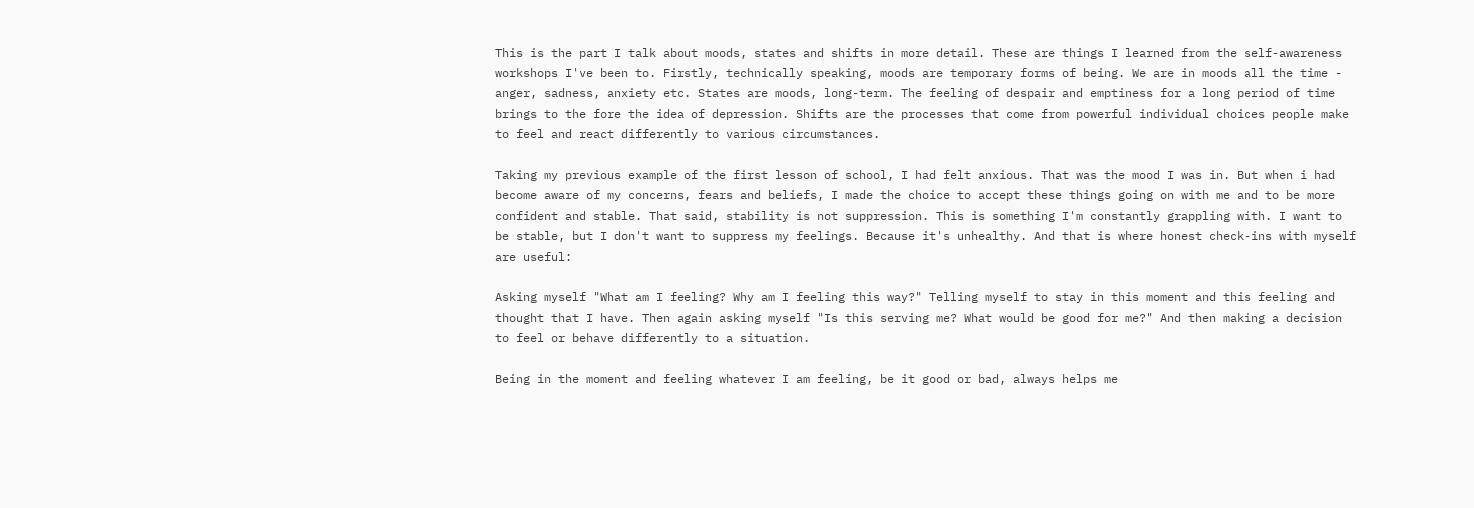This is the part I talk about moods, states and shifts in more detail. These are things I learned from the self-awareness workshops I've been to. Firstly, technically speaking, moods are temporary forms of being. We are in moods all the time - anger, sadness, anxiety etc. States are moods, long-term. The feeling of despair and emptiness for a long period of time brings to the fore the idea of depression. Shifts are the processes that come from powerful individual choices people make to feel and react differently to various circumstances.

Taking my previous example of the first lesson of school, I had felt anxious. That was the mood I was in. But when i had become aware of my concerns, fears and beliefs, I made the choice to accept these things going on with me and to be more confident and stable. That said, stability is not suppression. This is something I'm constantly grappling with. I want to be stable, but I don't want to suppress my feelings. Because it's unhealthy. And that is where honest check-ins with myself are useful:

Asking myself "What am I feeling? Why am I feeling this way?" Telling myself to stay in this moment and this feeling and thought that I have. Then again asking myself "Is this serving me? What would be good for me?" And then making a decision to feel or behave differently to a situation.

Being in the moment and feeling whatever I am feeling, be it good or bad, always helps me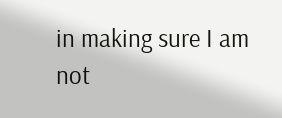in making sure I am not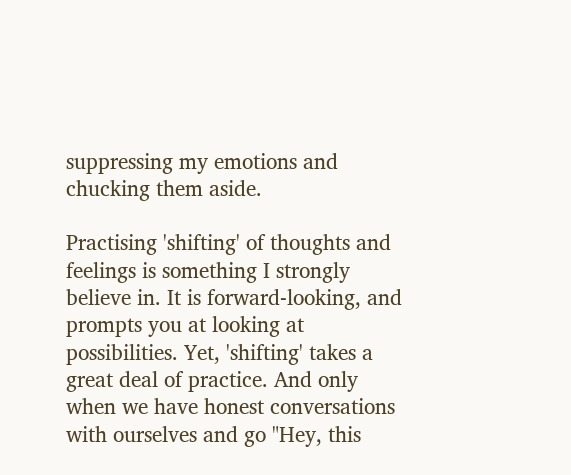suppressing my emotions and chucking them aside.

Practising 'shifting' of thoughts and feelings is something I strongly believe in. It is forward-looking, and prompts you at looking at possibilities. Yet, 'shifting' takes a great deal of practice. And only when we have honest conversations with ourselves and go "Hey, this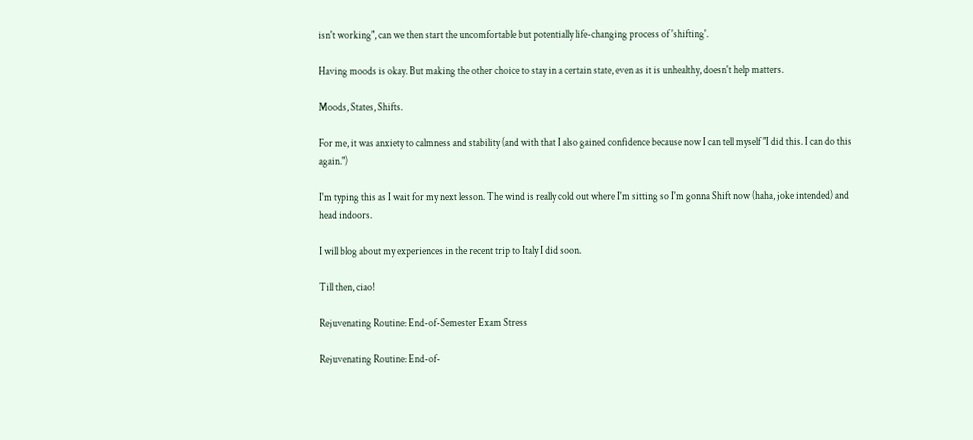isn't working", can we then start the uncomfortable but potentially life-changing process of 'shifting'.

Having moods is okay. But making the other choice to stay in a certain state, even as it is unhealthy, doesn't help matters.

Moods, States, Shifts.

For me, it was anxiety to calmness and stability (and with that I also gained confidence because now I can tell myself "I did this. I can do this again.")

I'm typing this as I wait for my next lesson. The wind is really cold out where I'm sitting so I'm gonna Shift now (haha, joke intended) and head indoors.

I will blog about my experiences in the recent trip to Italy I did soon.

Till then, ciao!

Rejuvenating Routine: End-of-Semester Exam Stress

Rejuvenating Routine: End-of-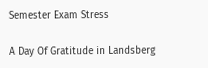Semester Exam Stress

A Day Of Gratitude in Landsberg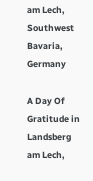am Lech, Southwest Bavaria, Germany

A Day Of Gratitude in Landsberg am Lech,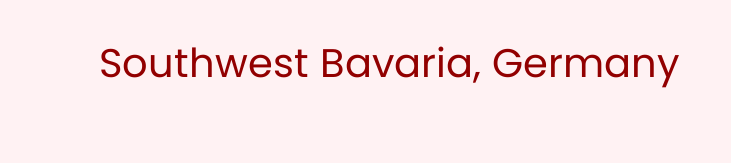Southwest Bavaria, Germany